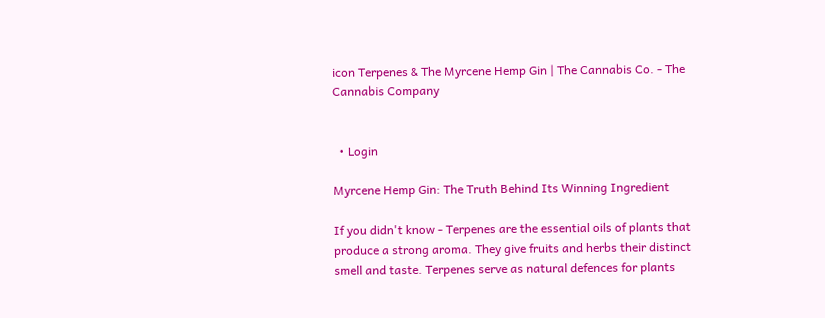icon Terpenes & The Myrcene Hemp Gin | The Cannabis Co. - The Cannabis Company


  • Login

Myrcene Hemp Gin: The Truth Behind Its Winning Ingredient

If you didn't know - Terpenes are the essential oils of plants that produce a strong aroma. They give fruits and herbs their distinct smell and taste. Terpenes serve as natural defences for plants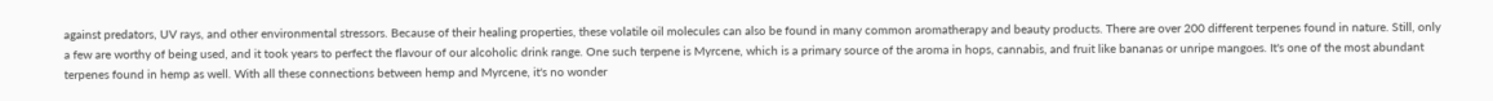against predators, UV rays, and other environmental stressors. Because of their healing properties, these volatile oil molecules can also be found in many common aromatherapy and beauty products. There are over 200 different terpenes found in nature. Still, only a few are worthy of being used, and it took years to perfect the flavour of our alcoholic drink range. One such terpene is Myrcene, which is a primary source of the aroma in hops, cannabis, and fruit like bananas or unripe mangoes. It's one of the most abundant terpenes found in hemp as well. With all these connections between hemp and Myrcene, it's no wonder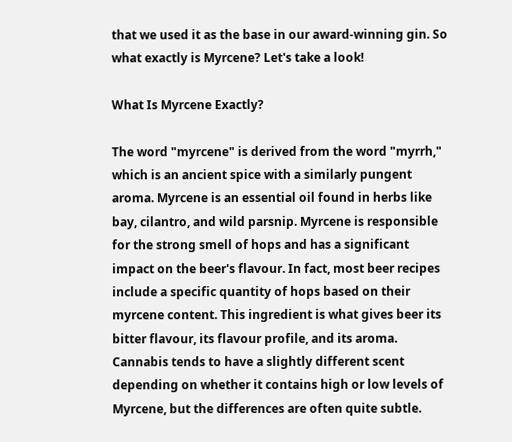that we used it as the base in our award-winning gin. So what exactly is Myrcene? Let's take a look!

What Is Myrcene Exactly?

The word "myrcene" is derived from the word "myrrh," which is an ancient spice with a similarly pungent aroma. Myrcene is an essential oil found in herbs like bay, cilantro, and wild parsnip. Myrcene is responsible for the strong smell of hops and has a significant impact on the beer's flavour. In fact, most beer recipes include a specific quantity of hops based on their myrcene content. This ingredient is what gives beer its bitter flavour, its flavour profile, and its aroma. Cannabis tends to have a slightly different scent depending on whether it contains high or low levels of Myrcene, but the differences are often quite subtle.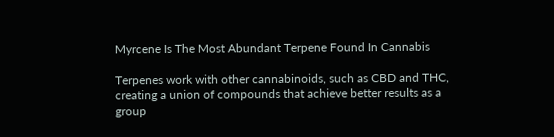Myrcene Is The Most Abundant Terpene Found In Cannabis

Terpenes work with other cannabinoids, such as CBD and THC, creating a union of compounds that achieve better results as a group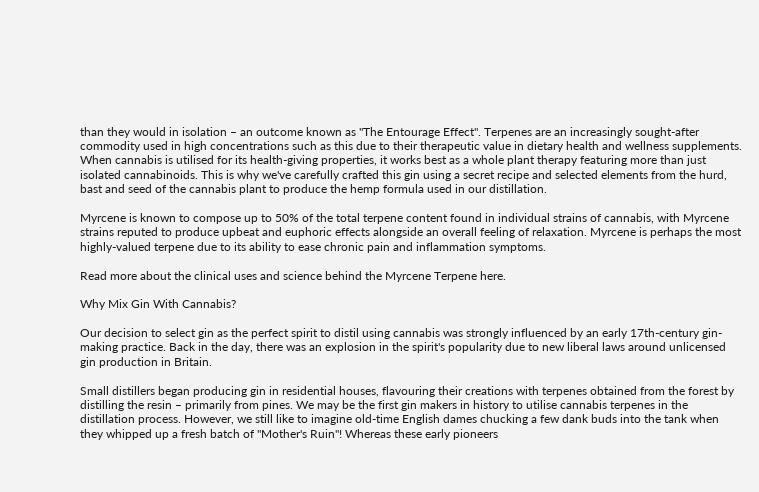than they would in isolation – an outcome known as "The Entourage Effect". Terpenes are an increasingly sought-after commodity used in high concentrations such as this due to their therapeutic value in dietary health and wellness supplements. When cannabis is utilised for its health-giving properties, it works best as a whole plant therapy featuring more than just isolated cannabinoids. This is why we've carefully crafted this gin using a secret recipe and selected elements from the hurd, bast and seed of the cannabis plant to produce the hemp formula used in our distillation.

Myrcene is known to compose up to 50% of the total terpene content found in individual strains of cannabis, with Myrcene strains reputed to produce upbeat and euphoric effects alongside an overall feeling of relaxation. Myrcene is perhaps the most highly-valued terpene due to its ability to ease chronic pain and inflammation symptoms.

Read more about the clinical uses and science behind the Myrcene Terpene here.

Why Mix Gin With Cannabis?

Our decision to select gin as the perfect spirit to distil using cannabis was strongly influenced by an early 17th-century gin-making practice. Back in the day, there was an explosion in the spirit's popularity due to new liberal laws around unlicensed gin production in Britain.

Small distillers began producing gin in residential houses, flavouring their creations with terpenes obtained from the forest by distilling the resin – primarily from pines. We may be the first gin makers in history to utilise cannabis terpenes in the distillation process. However, we still like to imagine old-time English dames chucking a few dank buds into the tank when they whipped up a fresh batch of "Mother's Ruin"! Whereas these early pioneers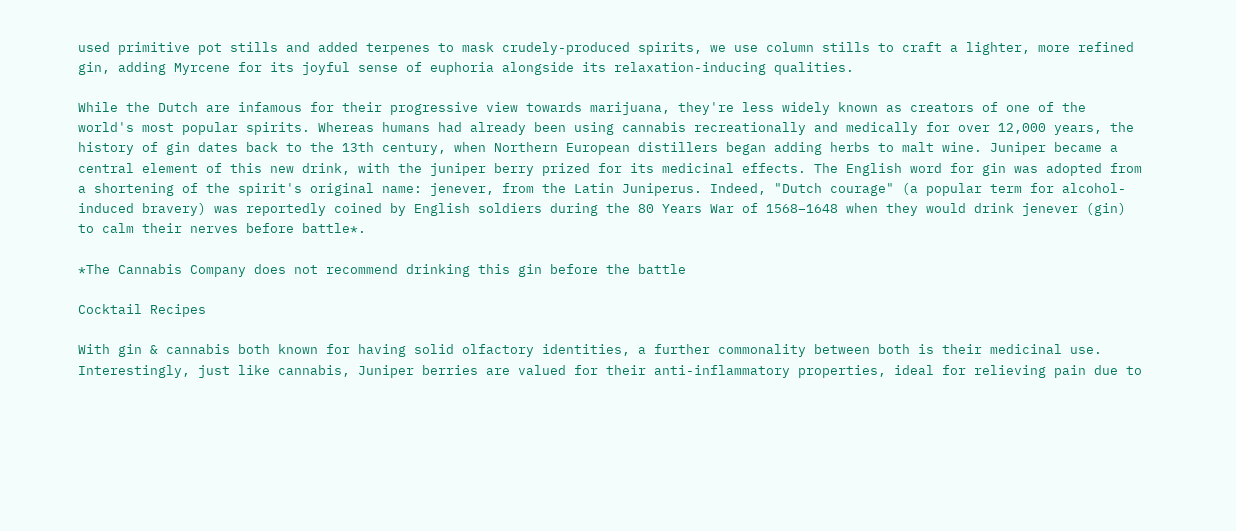used primitive pot stills and added terpenes to mask crudely-produced spirits, we use column stills to craft a lighter, more refined gin, adding Myrcene for its joyful sense of euphoria alongside its relaxation-inducing qualities.

While the Dutch are infamous for their progressive view towards marijuana, they're less widely known as creators of one of the world's most popular spirits. Whereas humans had already been using cannabis recreationally and medically for over 12,000 years, the history of gin dates back to the 13th century, when Northern European distillers began adding herbs to malt wine. Juniper became a central element of this new drink, with the juniper berry prized for its medicinal effects. The English word for gin was adopted from a shortening of the spirit's original name: jenever, from the Latin Juniperus. Indeed, "Dutch courage" (a popular term for alcohol-induced bravery) was reportedly coined by English soldiers during the 80 Years War of 1568–1648 when they would drink jenever (gin) to calm their nerves before battle*.

*The Cannabis Company does not recommend drinking this gin before the battle

Cocktail Recipes

With gin & cannabis both known for having solid olfactory identities, a further commonality between both is their medicinal use. Interestingly, just like cannabis, Juniper berries are valued for their anti-inflammatory properties, ideal for relieving pain due to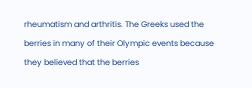rheumatism and arthritis. The Greeks used the berries in many of their Olympic events because they believed that the berries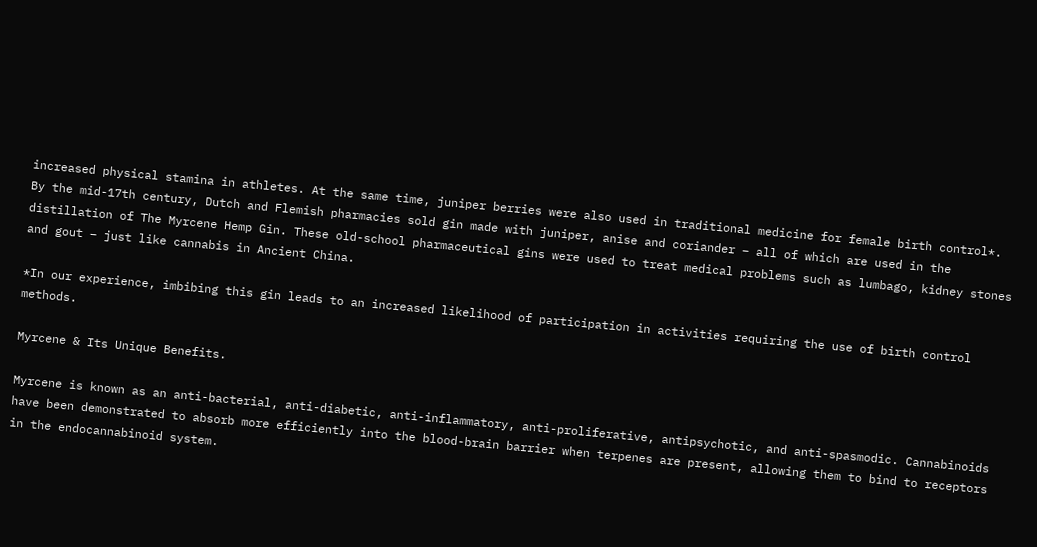increased physical stamina in athletes. At the same time, juniper berries were also used in traditional medicine for female birth control*. By the mid-17th century, Dutch and Flemish pharmacies sold gin made with juniper, anise and coriander – all of which are used in the distillation of The Myrcene Hemp Gin. These old-school pharmaceutical gins were used to treat medical problems such as lumbago, kidney stones and gout – just like cannabis in Ancient China.

*In our experience, imbibing this gin leads to an increased likelihood of participation in activities requiring the use of birth control methods.

Myrcene & Its Unique Benefits.

Myrcene is known as an anti-bacterial, anti-diabetic, anti-inflammatory, anti-proliferative, antipsychotic, and anti-spasmodic. Cannabinoids have been demonstrated to absorb more efficiently into the blood-brain barrier when terpenes are present, allowing them to bind to receptors in the endocannabinoid system.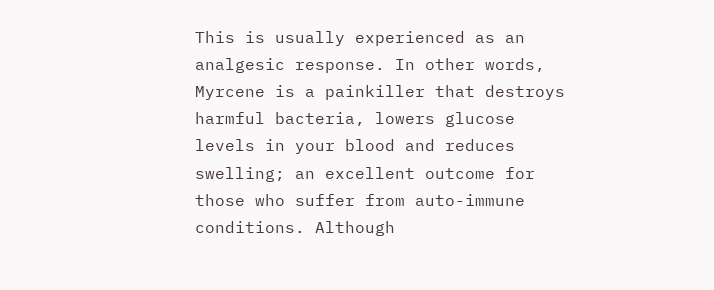This is usually experienced as an analgesic response. In other words, Myrcene is a painkiller that destroys harmful bacteria, lowers glucose levels in your blood and reduces swelling; an excellent outcome for those who suffer from auto-immune conditions. Although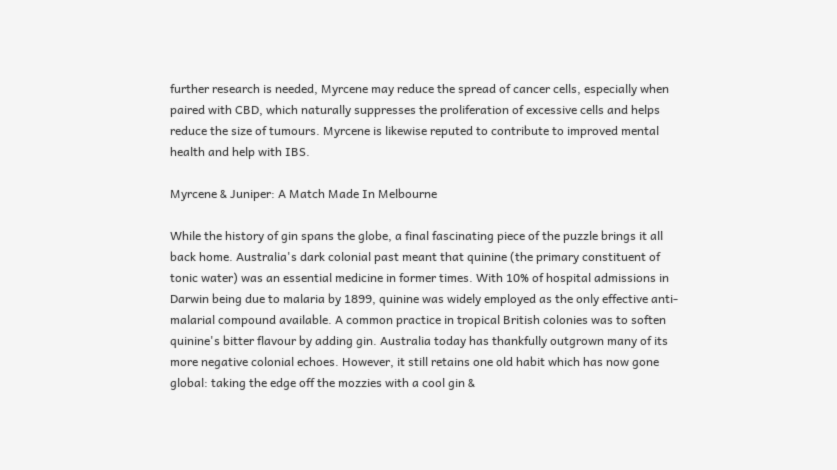further research is needed, Myrcene may reduce the spread of cancer cells, especially when paired with CBD, which naturally suppresses the proliferation of excessive cells and helps reduce the size of tumours. Myrcene is likewise reputed to contribute to improved mental health and help with IBS.

Myrcene & Juniper: A Match Made In Melbourne

While the history of gin spans the globe, a final fascinating piece of the puzzle brings it all back home. Australia's dark colonial past meant that quinine (the primary constituent of tonic water) was an essential medicine in former times. With 10% of hospital admissions in Darwin being due to malaria by 1899, quinine was widely employed as the only effective anti-malarial compound available. A common practice in tropical British colonies was to soften quinine's bitter flavour by adding gin. Australia today has thankfully outgrown many of its more negative colonial echoes. However, it still retains one old habit which has now gone global: taking the edge off the mozzies with a cool gin &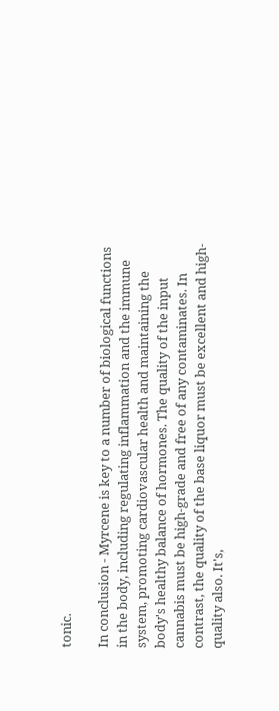tonic.

In conclusion - Myrcene is key to a number of biological functions in the body, including regulating inflammation and the immune system, promoting cardiovascular health and maintaining the body's healthy balance of hormones. The quality of the input cannabis must be high-grade and free of any contaminates. In contrast, the quality of the base liquor must be excellent and high-quality also. It's,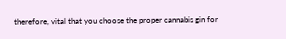therefore, vital that you choose the proper cannabis gin for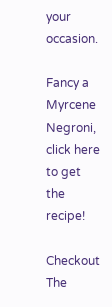your occasion.

Fancy a Myrcene Negroni, click here to get the recipe!

Checkout The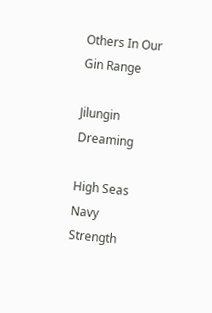Others In Our Gin Range

Jilungin Dreaming

High Seas Navy Strength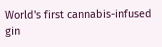World's first cannabis-infused gin